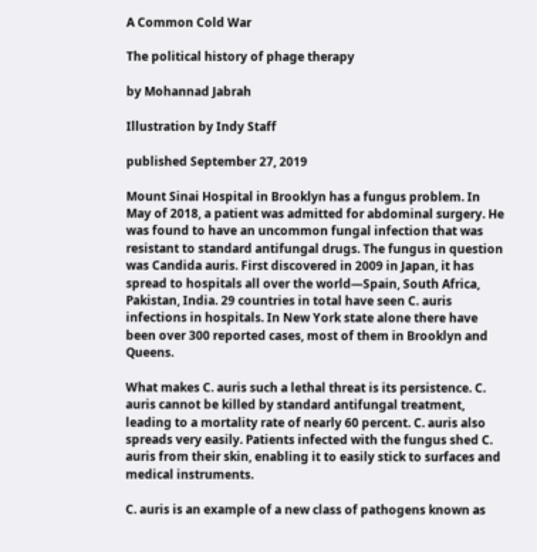A Common Cold War

The political history of phage therapy

by Mohannad Jabrah

Illustration by Indy Staff

published September 27, 2019

Mount Sinai Hospital in Brooklyn has a fungus problem. In May of 2018, a patient was admitted for abdominal surgery. He was found to have an uncommon fungal infection that was resistant to standard antifungal drugs. The fungus in question was Candida auris. First discovered in 2009 in Japan, it has spread to hospitals all over the world—Spain, South Africa, Pakistan, India. 29 countries in total have seen C. auris infections in hospitals. In New York state alone there have been over 300 reported cases, most of them in Brooklyn and Queens.

What makes C. auris such a lethal threat is its persistence. C. auris cannot be killed by standard antifungal treatment, leading to a mortality rate of nearly 60 percent. C. auris also spreads very easily. Patients infected with the fungus shed C. auris from their skin, enabling it to easily stick to surfaces and medical instruments.

C. auris is an example of a new class of pathogens known as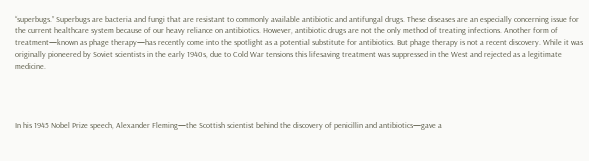“superbugs.” Superbugs are bacteria and fungi that are resistant to commonly available antibiotic and antifungal drugs. These diseases are an especially concerning issue for the current healthcare system because of our heavy reliance on antibiotics. However, antibiotic drugs are not the only method of treating infections. Another form of treatment—known as phage therapy—has recently come into the spotlight as a potential substitute for antibiotics. But phage therapy is not a recent discovery. While it was originally pioneered by Soviet scientists in the early 1940s, due to Cold War tensions this lifesaving treatment was suppressed in the West and rejected as a legitimate medicine.




In his 1945 Nobel Prize speech, Alexander Fleming—the Scottish scientist behind the discovery of penicillin and antibiotics—gave a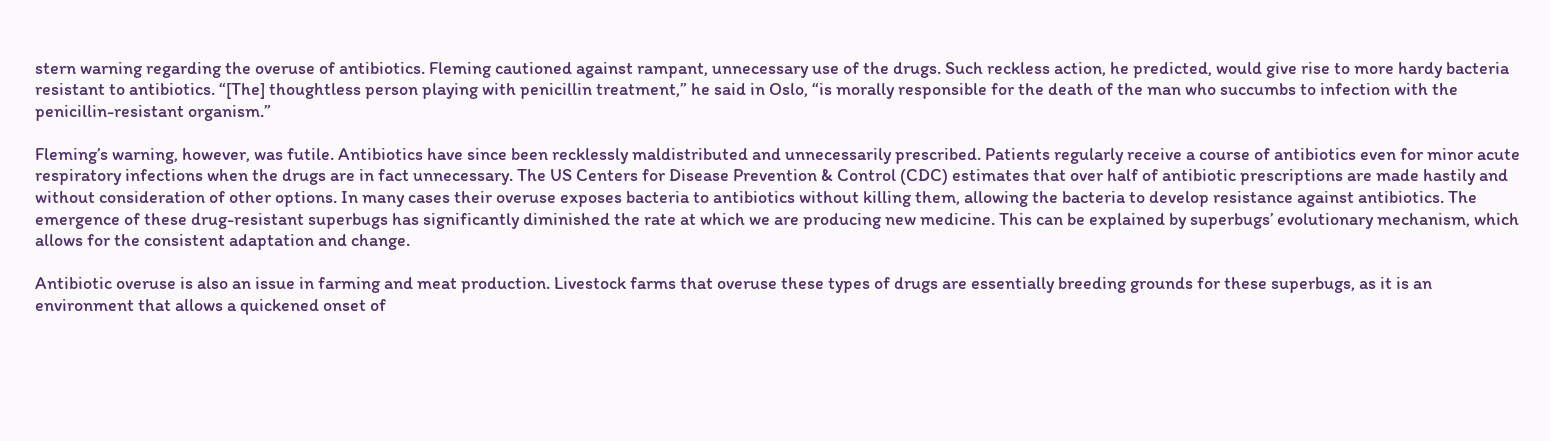stern warning regarding the overuse of antibiotics. Fleming cautioned against rampant, unnecessary use of the drugs. Such reckless action, he predicted, would give rise to more hardy bacteria resistant to antibiotics. “[The] thoughtless person playing with penicillin treatment,” he said in Oslo, “is morally responsible for the death of the man who succumbs to infection with the penicillin-resistant organism.”

Fleming’s warning, however, was futile. Antibiotics have since been recklessly maldistributed and unnecessarily prescribed. Patients regularly receive a course of antibiotics even for minor acute respiratory infections when the drugs are in fact unnecessary. The US Centers for Disease Prevention & Control (CDC) estimates that over half of antibiotic prescriptions are made hastily and without consideration of other options. In many cases their overuse exposes bacteria to antibiotics without killing them, allowing the bacteria to develop resistance against antibiotics. The emergence of these drug-resistant superbugs has significantly diminished the rate at which we are producing new medicine. This can be explained by superbugs’ evolutionary mechanism, which allows for the consistent adaptation and change.

Antibiotic overuse is also an issue in farming and meat production. Livestock farms that overuse these types of drugs are essentially breeding grounds for these superbugs, as it is an environment that allows a quickened onset of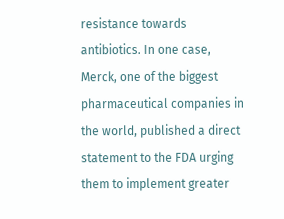resistance towards antibiotics. In one case, Merck, one of the biggest pharmaceutical companies in the world, published a direct statement to the FDA urging them to implement greater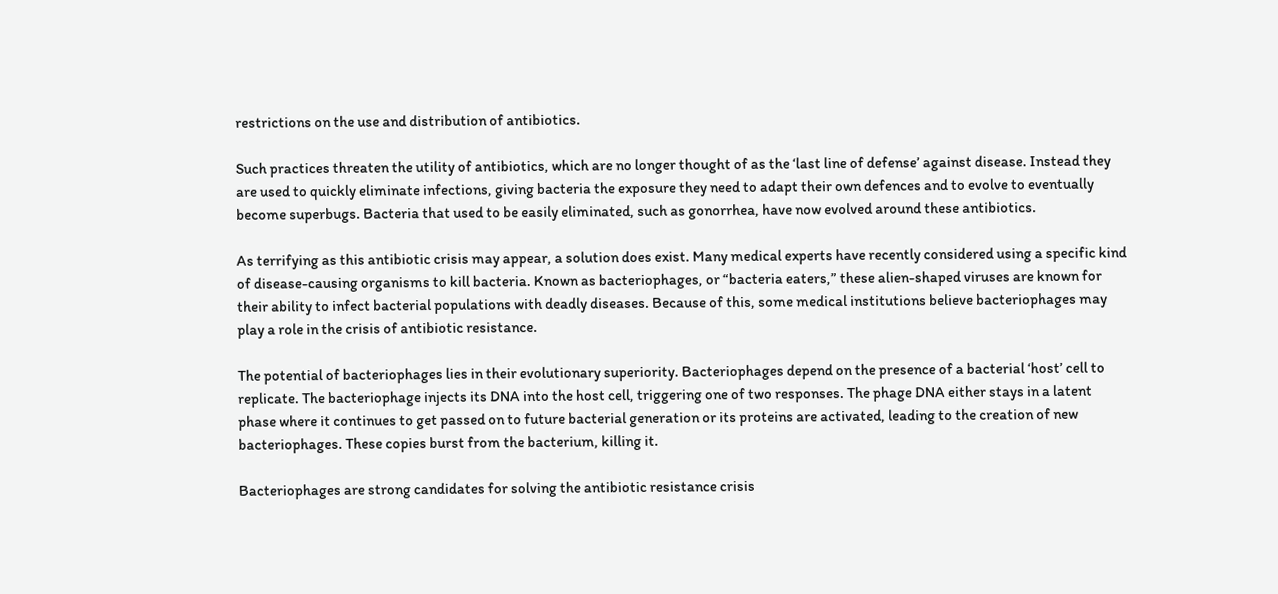restrictions on the use and distribution of antibiotics.

Such practices threaten the utility of antibiotics, which are no longer thought of as the ‘last line of defense’ against disease. Instead they are used to quickly eliminate infections, giving bacteria the exposure they need to adapt their own defences and to evolve to eventually become superbugs. Bacteria that used to be easily eliminated, such as gonorrhea, have now evolved around these antibiotics.

As terrifying as this antibiotic crisis may appear, a solution does exist. Many medical experts have recently considered using a specific kind of disease-causing organisms to kill bacteria. Known as bacteriophages, or “bacteria eaters,” these alien-shaped viruses are known for their ability to infect bacterial populations with deadly diseases. Because of this, some medical institutions believe bacteriophages may play a role in the crisis of antibiotic resistance.

The potential of bacteriophages lies in their evolutionary superiority. Bacteriophages depend on the presence of a bacterial ‘host’ cell to replicate. The bacteriophage injects its DNA into the host cell, triggering one of two responses. The phage DNA either stays in a latent phase where it continues to get passed on to future bacterial generation or its proteins are activated, leading to the creation of new bacteriophages. These copies burst from the bacterium, killing it.

Bacteriophages are strong candidates for solving the antibiotic resistance crisis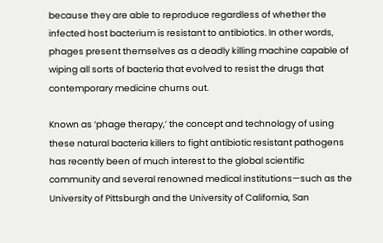because they are able to reproduce regardless of whether the infected host bacterium is resistant to antibiotics. In other words, phages present themselves as a deadly killing machine capable of wiping all sorts of bacteria that evolved to resist the drugs that contemporary medicine churns out.

Known as ‘phage therapy,’ the concept and technology of using these natural bacteria killers to fight antibiotic resistant pathogens has recently been of much interest to the global scientific community and several renowned medical institutions—such as the University of Pittsburgh and the University of California, San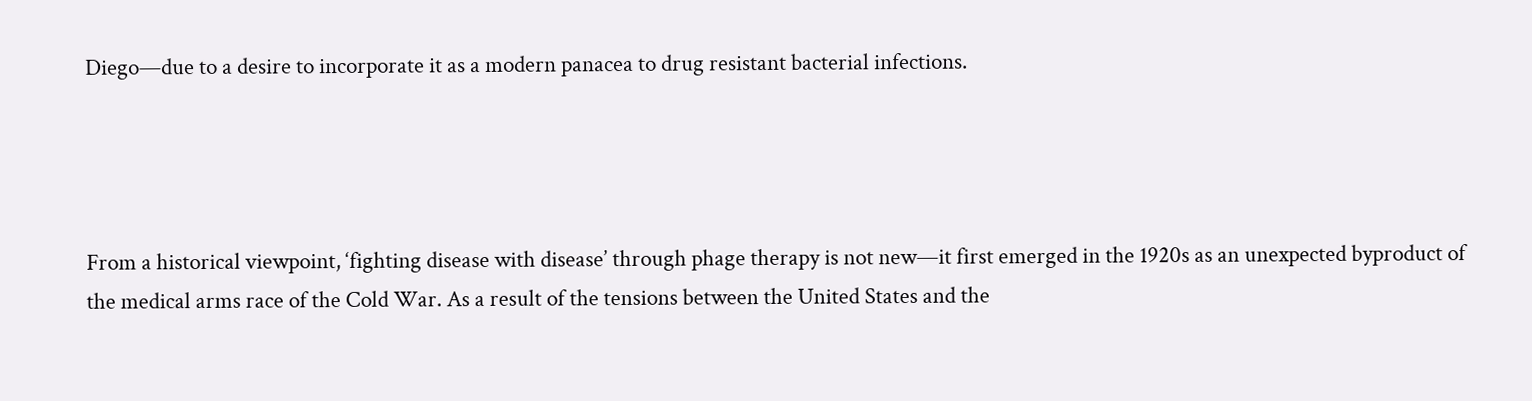Diego—due to a desire to incorporate it as a modern panacea to drug resistant bacterial infections.




From a historical viewpoint, ‘fighting disease with disease’ through phage therapy is not new—it first emerged in the 1920s as an unexpected byproduct of the medical arms race of the Cold War. As a result of the tensions between the United States and the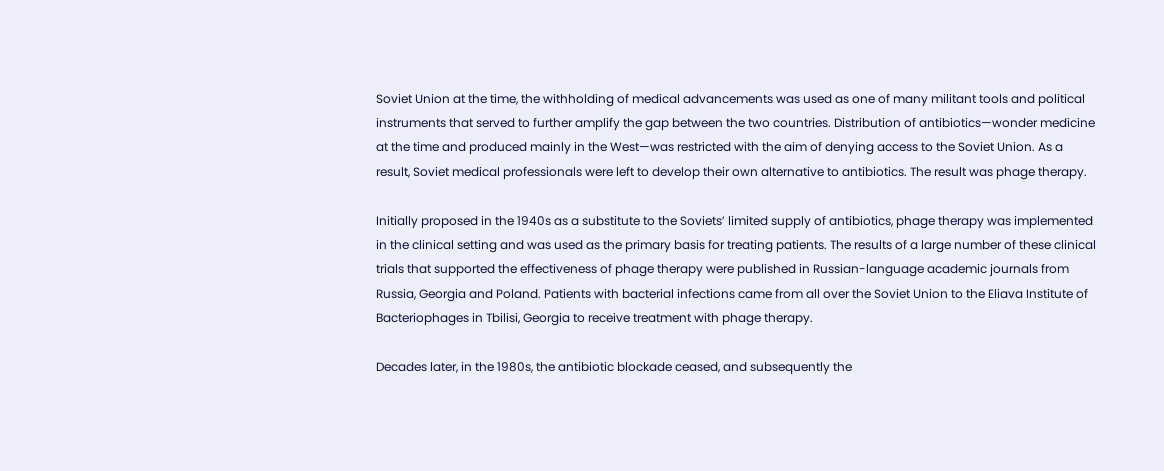Soviet Union at the time, the withholding of medical advancements was used as one of many militant tools and political instruments that served to further amplify the gap between the two countries. Distribution of antibiotics—wonder medicine at the time and produced mainly in the West—was restricted with the aim of denying access to the Soviet Union. As a result, Soviet medical professionals were left to develop their own alternative to antibiotics. The result was phage therapy.

Initially proposed in the 1940s as a substitute to the Soviets’ limited supply of antibiotics, phage therapy was implemented in the clinical setting and was used as the primary basis for treating patients. The results of a large number of these clinical trials that supported the effectiveness of phage therapy were published in Russian-language academic journals from Russia, Georgia and Poland. Patients with bacterial infections came from all over the Soviet Union to the Eliava Institute of Bacteriophages in Tbilisi, Georgia to receive treatment with phage therapy.

Decades later, in the 1980s, the antibiotic blockade ceased, and subsequently the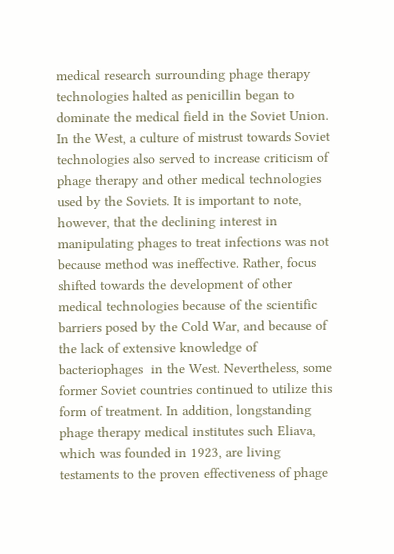medical research surrounding phage therapy technologies halted as penicillin began to dominate the medical field in the Soviet Union. In the West, a culture of mistrust towards Soviet technologies also served to increase criticism of phage therapy and other medical technologies used by the Soviets. It is important to note, however, that the declining interest in manipulating phages to treat infections was not because method was ineffective. Rather, focus shifted towards the development of other medical technologies because of the scientific barriers posed by the Cold War, and because of the lack of extensive knowledge of bacteriophages  in the West. Nevertheless, some former Soviet countries continued to utilize this form of treatment. In addition, longstanding phage therapy medical institutes such Eliava, which was founded in 1923, are living testaments to the proven effectiveness of phage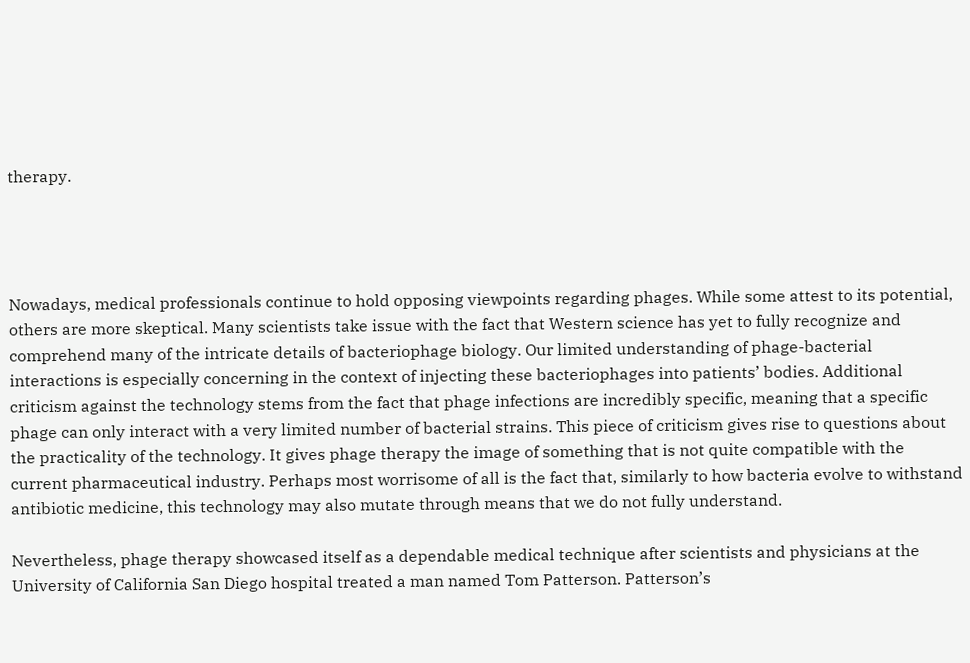therapy.




Nowadays, medical professionals continue to hold opposing viewpoints regarding phages. While some attest to its potential, others are more skeptical. Many scientists take issue with the fact that Western science has yet to fully recognize and comprehend many of the intricate details of bacteriophage biology. Our limited understanding of phage-bacterial interactions is especially concerning in the context of injecting these bacteriophages into patients’ bodies. Additional criticism against the technology stems from the fact that phage infections are incredibly specific, meaning that a specific phage can only interact with a very limited number of bacterial strains. This piece of criticism gives rise to questions about the practicality of the technology. It gives phage therapy the image of something that is not quite compatible with the current pharmaceutical industry. Perhaps most worrisome of all is the fact that, similarly to how bacteria evolve to withstand antibiotic medicine, this technology may also mutate through means that we do not fully understand.

Nevertheless, phage therapy showcased itself as a dependable medical technique after scientists and physicians at the University of California San Diego hospital treated a man named Tom Patterson. Patterson’s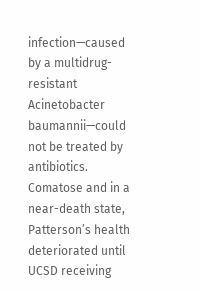infection—caused by a multidrug-resistant Acinetobacter baumannii—could not be treated by antibiotics. Comatose and in a near-death state, Patterson’s health deteriorated until UCSD receiving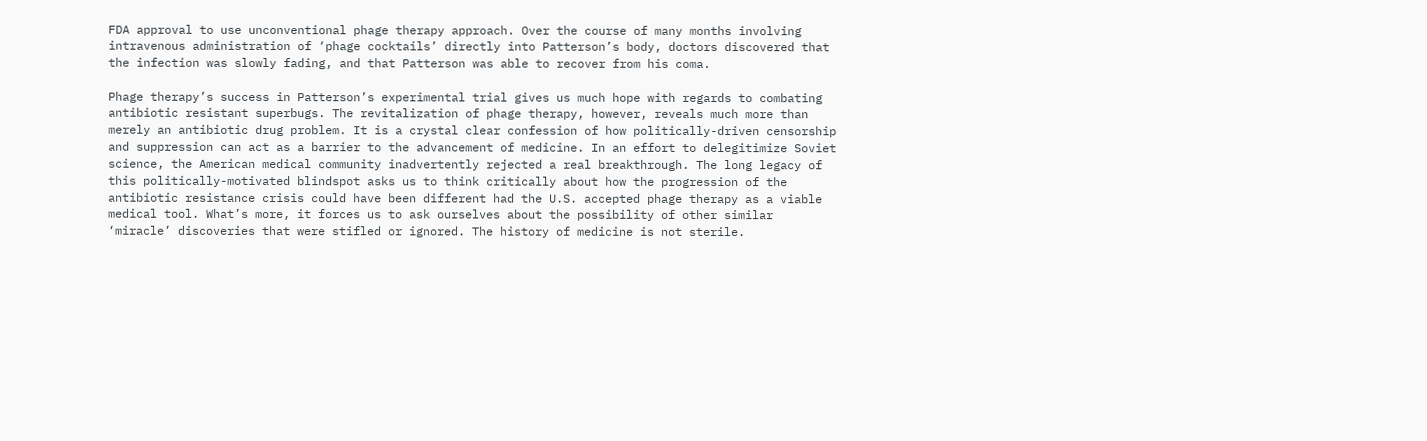FDA approval to use unconventional phage therapy approach. Over the course of many months involving intravenous administration of ‘phage cocktails’ directly into Patterson’s body, doctors discovered that the infection was slowly fading, and that Patterson was able to recover from his coma.

Phage therapy’s success in Patterson’s experimental trial gives us much hope with regards to combating antibiotic resistant superbugs. The revitalization of phage therapy, however, reveals much more than merely an antibiotic drug problem. It is a crystal clear confession of how politically-driven censorship and suppression can act as a barrier to the advancement of medicine. In an effort to delegitimize Soviet science, the American medical community inadvertently rejected a real breakthrough. The long legacy of this politically-motivated blindspot asks us to think critically about how the progression of the antibiotic resistance crisis could have been different had the U.S. accepted phage therapy as a viable medical tool. What’s more, it forces us to ask ourselves about the possibility of other similar ‘miracle’ discoveries that were stifled or ignored. The history of medicine is not sterile.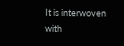It is interwoven with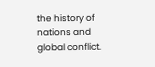the history of nations and global conflict.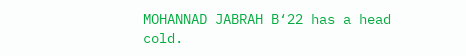MOHANNAD JABRAH B‘22 has a head cold.